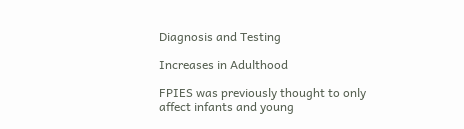Diagnosis and Testing

Increases in Adulthood

FPIES was previously thought to only affect infants and young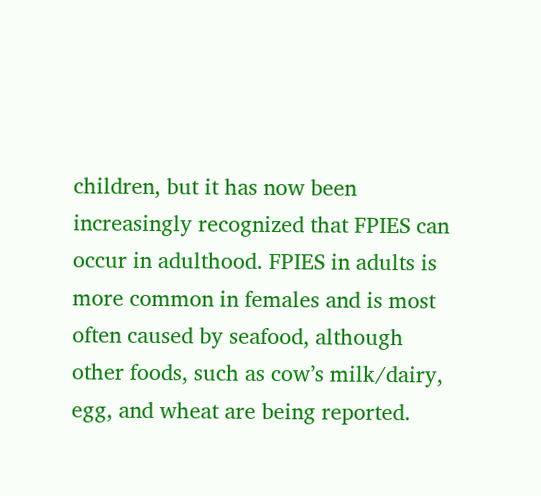children, but it has now been increasingly recognized that FPIES can occur in adulthood. FPIES in adults is more common in females and is most often caused by seafood, although other foods, such as cow’s milk/dairy, egg, and wheat are being reported.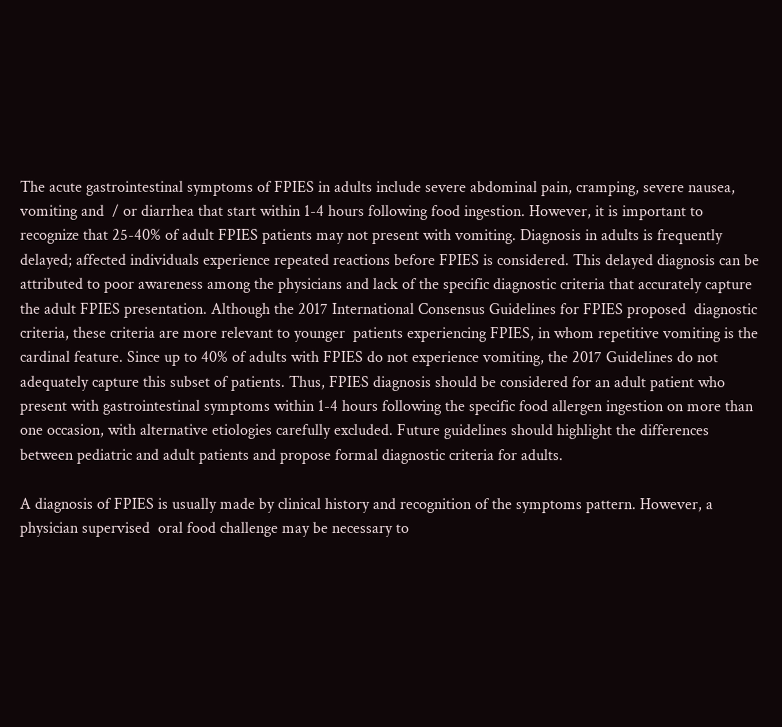The acute gastrointestinal symptoms of FPIES in adults include severe abdominal pain, cramping, severe nausea, vomiting and  / or diarrhea that start within 1-4 hours following food ingestion. However, it is important to recognize that 25-40% of adult FPIES patients may not present with vomiting. Diagnosis in adults is frequently delayed; affected individuals experience repeated reactions before FPIES is considered. This delayed diagnosis can be attributed to poor awareness among the physicians and lack of the specific diagnostic criteria that accurately capture the adult FPIES presentation. Although the 2017 International Consensus Guidelines for FPIES proposed  diagnostic criteria, these criteria are more relevant to younger  patients experiencing FPIES, in whom repetitive vomiting is the cardinal feature. Since up to 40% of adults with FPIES do not experience vomiting, the 2017 Guidelines do not adequately capture this subset of patients. Thus, FPIES diagnosis should be considered for an adult patient who present with gastrointestinal symptoms within 1-4 hours following the specific food allergen ingestion on more than one occasion, with alternative etiologies carefully excluded. Future guidelines should highlight the differences between pediatric and adult patients and propose formal diagnostic criteria for adults.

A diagnosis of FPIES is usually made by clinical history and recognition of the symptoms pattern. However, a physician supervised  oral food challenge may be necessary to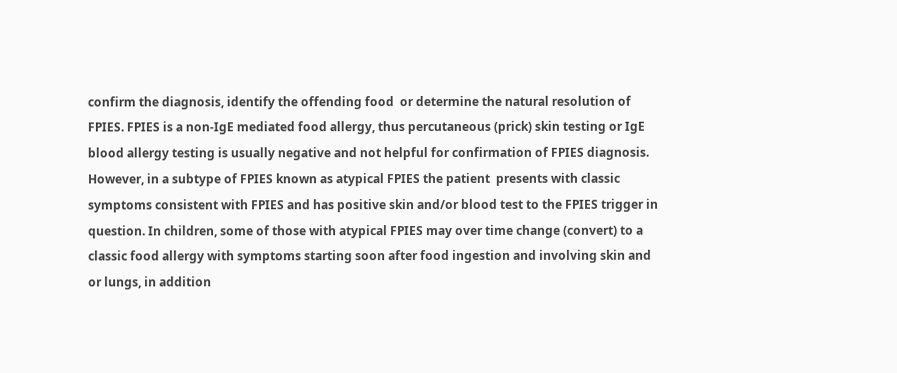confirm the diagnosis, identify the offending food  or determine the natural resolution of FPIES. FPIES is a non-IgE mediated food allergy, thus percutaneous (prick) skin testing or IgE blood allergy testing is usually negative and not helpful for confirmation of FPIES diagnosis. However, in a subtype of FPIES known as atypical FPIES the patient  presents with classic symptoms consistent with FPIES and has positive skin and/or blood test to the FPIES trigger in question. In children, some of those with atypical FPIES may over time change (convert) to a classic food allergy with symptoms starting soon after food ingestion and involving skin and or lungs, in addition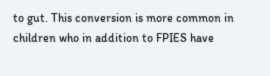to gut. This conversion is more common in children who in addition to FPIES have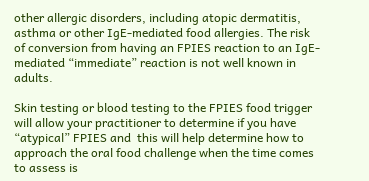other allergic disorders, including atopic dermatitis, asthma or other IgE-mediated food allergies. The risk of conversion from having an FPIES reaction to an IgE-mediated “immediate” reaction is not well known in adults.

Skin testing or blood testing to the FPIES food trigger will allow your practitioner to determine if you have “atypical” FPIES and  this will help determine how to approach the oral food challenge when the time comes to assess is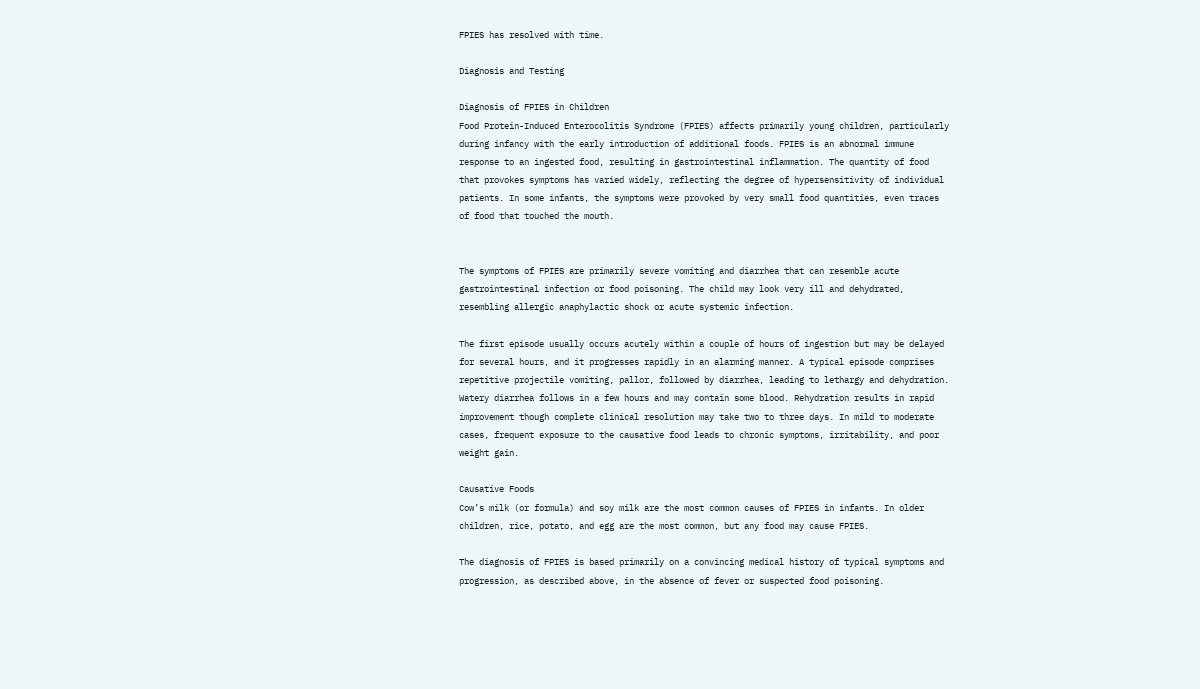FPIES has resolved with time.

Diagnosis and Testing

Diagnosis of FPIES in Children
Food Protein-Induced Enterocolitis Syndrome (FPIES) affects primarily young children, particularly during infancy with the early introduction of additional foods. FPIES is an abnormal immune response to an ingested food, resulting in gastrointestinal inflammation. The quantity of food that provokes symptoms has varied widely, reflecting the degree of hypersensitivity of individual patients. In some infants, the symptoms were provoked by very small food quantities, even traces of food that touched the mouth.


The symptoms of FPIES are primarily severe vomiting and diarrhea that can resemble acute gastrointestinal infection or food poisoning. The child may look very ill and dehydrated, resembling allergic anaphylactic shock or acute systemic infection.

The first episode usually occurs acutely within a couple of hours of ingestion but may be delayed for several hours, and it progresses rapidly in an alarming manner. A typical episode comprises repetitive projectile vomiting, pallor, followed by diarrhea, leading to lethargy and dehydration. Watery diarrhea follows in a few hours and may contain some blood. Rehydration results in rapid improvement though complete clinical resolution may take two to three days. In mild to moderate cases, frequent exposure to the causative food leads to chronic symptoms, irritability, and poor weight gain.

Causative Foods
Cow’s milk (or formula) and soy milk are the most common causes of FPIES in infants. In older children, rice, potato, and egg are the most common, but any food may cause FPIES.

The diagnosis of FPIES is based primarily on a convincing medical history of typical symptoms and progression, as described above, in the absence of fever or suspected food poisoning.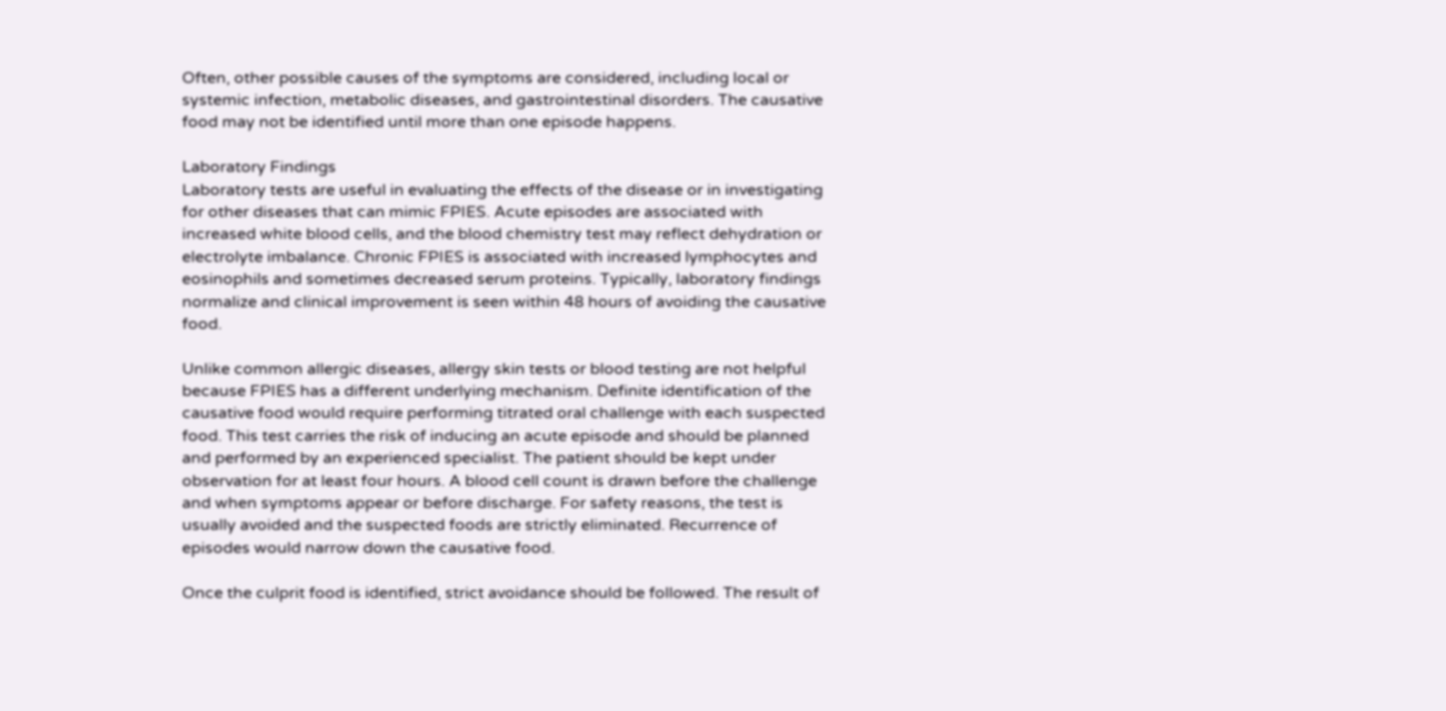Often, other possible causes of the symptoms are considered, including local or systemic infection, metabolic diseases, and gastrointestinal disorders. The causative food may not be identified until more than one episode happens.

Laboratory Findings
Laboratory tests are useful in evaluating the effects of the disease or in investigating for other diseases that can mimic FPIES. Acute episodes are associated with increased white blood cells, and the blood chemistry test may reflect dehydration or electrolyte imbalance. Chronic FPIES is associated with increased lymphocytes and eosinophils and sometimes decreased serum proteins. Typically, laboratory findings normalize and clinical improvement is seen within 48 hours of avoiding the causative food.

Unlike common allergic diseases, allergy skin tests or blood testing are not helpful because FPIES has a different underlying mechanism. Definite identification of the causative food would require performing titrated oral challenge with each suspected food. This test carries the risk of inducing an acute episode and should be planned and performed by an experienced specialist. The patient should be kept under observation for at least four hours. A blood cell count is drawn before the challenge and when symptoms appear or before discharge. For safety reasons, the test is usually avoided and the suspected foods are strictly eliminated. Recurrence of episodes would narrow down the causative food.

Once the culprit food is identified, strict avoidance should be followed. The result of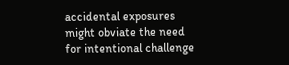accidental exposures might obviate the need for intentional challenge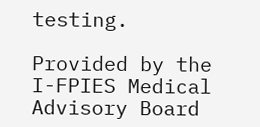testing.

Provided by the I-FPIES Medical Advisory Board